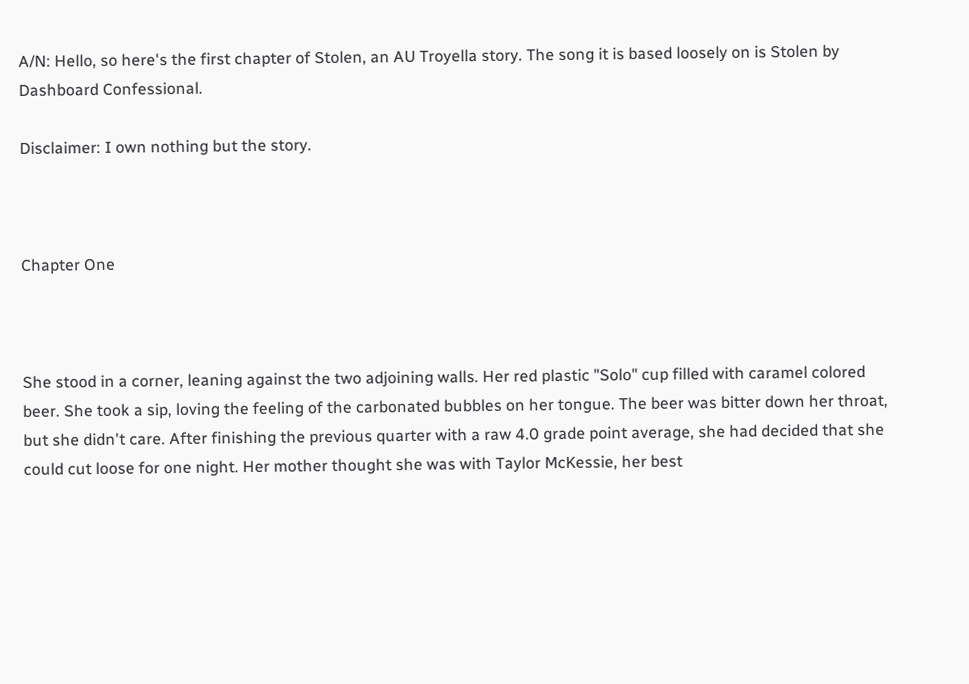A/N: Hello, so here's the first chapter of Stolen, an AU Troyella story. The song it is based loosely on is Stolen by Dashboard Confessional.

Disclaimer: I own nothing but the story.



Chapter One



She stood in a corner, leaning against the two adjoining walls. Her red plastic "Solo" cup filled with caramel colored beer. She took a sip, loving the feeling of the carbonated bubbles on her tongue. The beer was bitter down her throat, but she didn't care. After finishing the previous quarter with a raw 4.0 grade point average, she had decided that she could cut loose for one night. Her mother thought she was with Taylor McKessie, her best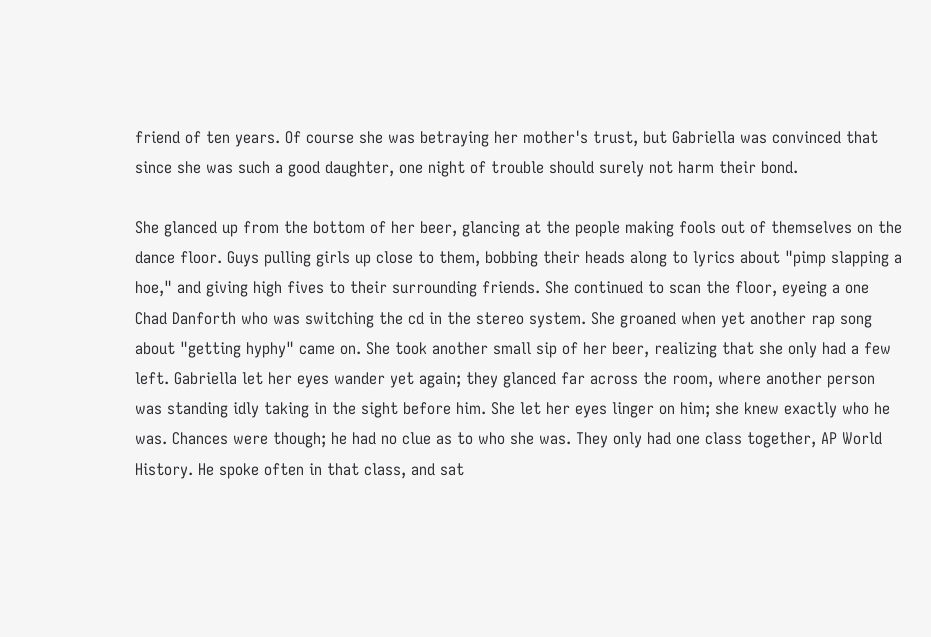friend of ten years. Of course she was betraying her mother's trust, but Gabriella was convinced that since she was such a good daughter, one night of trouble should surely not harm their bond.

She glanced up from the bottom of her beer, glancing at the people making fools out of themselves on the dance floor. Guys pulling girls up close to them, bobbing their heads along to lyrics about "pimp slapping a hoe," and giving high fives to their surrounding friends. She continued to scan the floor, eyeing a one Chad Danforth who was switching the cd in the stereo system. She groaned when yet another rap song about "getting hyphy" came on. She took another small sip of her beer, realizing that she only had a few left. Gabriella let her eyes wander yet again; they glanced far across the room, where another person was standing idly taking in the sight before him. She let her eyes linger on him; she knew exactly who he was. Chances were though; he had no clue as to who she was. They only had one class together, AP World History. He spoke often in that class, and sat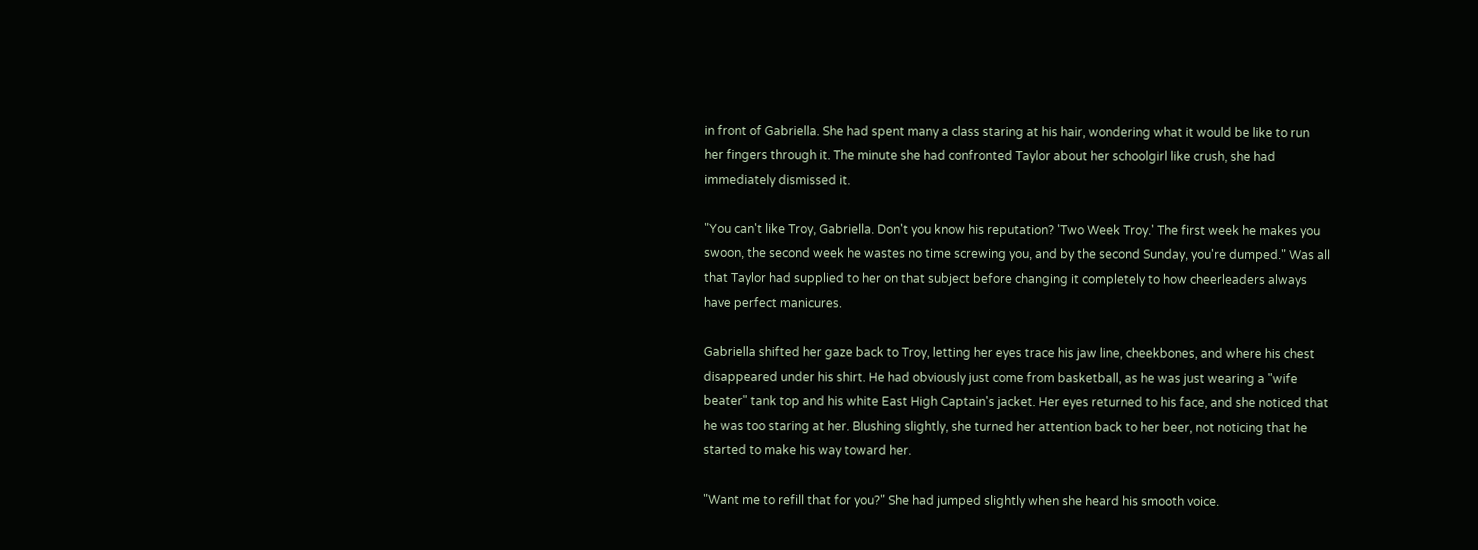in front of Gabriella. She had spent many a class staring at his hair, wondering what it would be like to run her fingers through it. The minute she had confronted Taylor about her schoolgirl like crush, she had immediately dismissed it.

"You can't like Troy, Gabriella. Don't you know his reputation? 'Two Week Troy.' The first week he makes you swoon, the second week he wastes no time screwing you, and by the second Sunday, you're dumped." Was all that Taylor had supplied to her on that subject before changing it completely to how cheerleaders always have perfect manicures.

Gabriella shifted her gaze back to Troy, letting her eyes trace his jaw line, cheekbones, and where his chest disappeared under his shirt. He had obviously just come from basketball, as he was just wearing a "wife beater" tank top and his white East High Captain's jacket. Her eyes returned to his face, and she noticed that he was too staring at her. Blushing slightly, she turned her attention back to her beer, not noticing that he started to make his way toward her.

"Want me to refill that for you?" She had jumped slightly when she heard his smooth voice.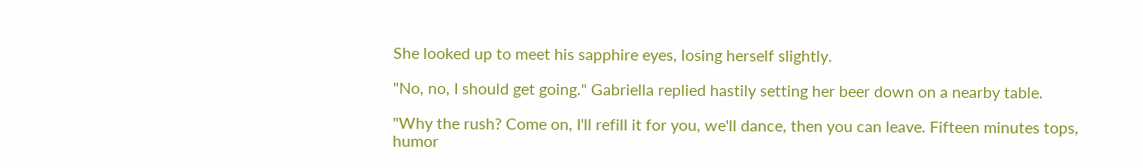She looked up to meet his sapphire eyes, losing herself slightly.

"No, no, I should get going." Gabriella replied hastily setting her beer down on a nearby table.

"Why the rush? Come on, I'll refill it for you, we'll dance, then you can leave. Fifteen minutes tops, humor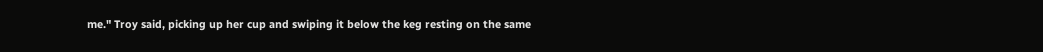me." Troy said, picking up her cup and swiping it below the keg resting on the same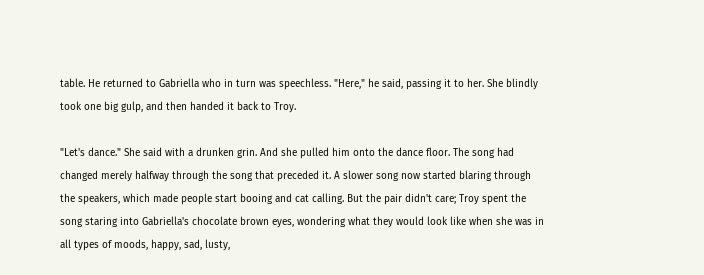table. He returned to Gabriella who in turn was speechless. "Here," he said, passing it to her. She blindly took one big gulp, and then handed it back to Troy.

"Let's dance." She said with a drunken grin. And she pulled him onto the dance floor. The song had changed merely halfway through the song that preceded it. A slower song now started blaring through the speakers, which made people start booing and cat calling. But the pair didn't care; Troy spent the song staring into Gabriella's chocolate brown eyes, wondering what they would look like when she was in all types of moods, happy, sad, lusty,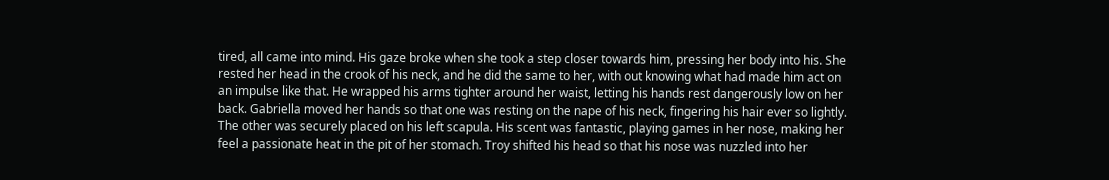tired, all came into mind. His gaze broke when she took a step closer towards him, pressing her body into his. She rested her head in the crook of his neck, and he did the same to her, with out knowing what had made him act on an impulse like that. He wrapped his arms tighter around her waist, letting his hands rest dangerously low on her back. Gabriella moved her hands so that one was resting on the nape of his neck, fingering his hair ever so lightly. The other was securely placed on his left scapula. His scent was fantastic, playing games in her nose, making her feel a passionate heat in the pit of her stomach. Troy shifted his head so that his nose was nuzzled into her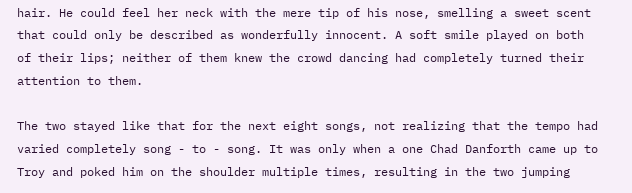hair. He could feel her neck with the mere tip of his nose, smelling a sweet scent that could only be described as wonderfully innocent. A soft smile played on both of their lips; neither of them knew the crowd dancing had completely turned their attention to them.

The two stayed like that for the next eight songs, not realizing that the tempo had varied completely song - to - song. It was only when a one Chad Danforth came up to Troy and poked him on the shoulder multiple times, resulting in the two jumping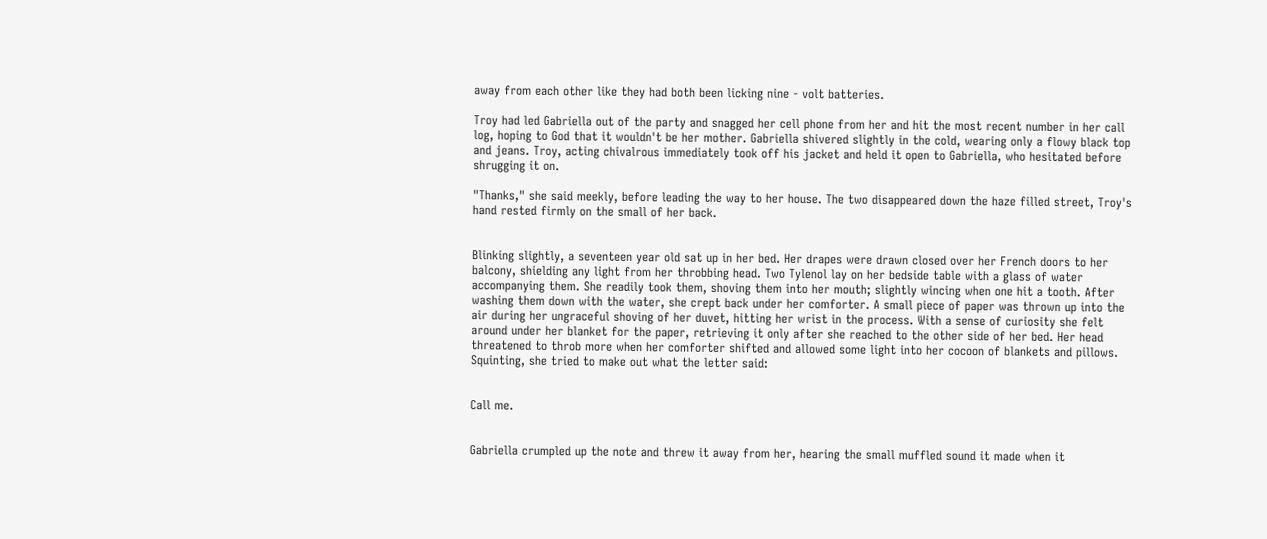away from each other like they had both been licking nine - volt batteries.

Troy had led Gabriella out of the party and snagged her cell phone from her and hit the most recent number in her call log, hoping to God that it wouldn't be her mother. Gabriella shivered slightly in the cold, wearing only a flowy black top and jeans. Troy, acting chivalrous immediately took off his jacket and held it open to Gabriella, who hesitated before shrugging it on.

"Thanks," she said meekly, before leading the way to her house. The two disappeared down the haze filled street, Troy's hand rested firmly on the small of her back.


Blinking slightly, a seventeen year old sat up in her bed. Her drapes were drawn closed over her French doors to her balcony, shielding any light from her throbbing head. Two Tylenol lay on her bedside table with a glass of water accompanying them. She readily took them, shoving them into her mouth; slightly wincing when one hit a tooth. After washing them down with the water, she crept back under her comforter. A small piece of paper was thrown up into the air during her ungraceful shoving of her duvet, hitting her wrist in the process. With a sense of curiosity she felt around under her blanket for the paper, retrieving it only after she reached to the other side of her bed. Her head threatened to throb more when her comforter shifted and allowed some light into her cocoon of blankets and pillows. Squinting, she tried to make out what the letter said:


Call me.


Gabriella crumpled up the note and threw it away from her, hearing the small muffled sound it made when it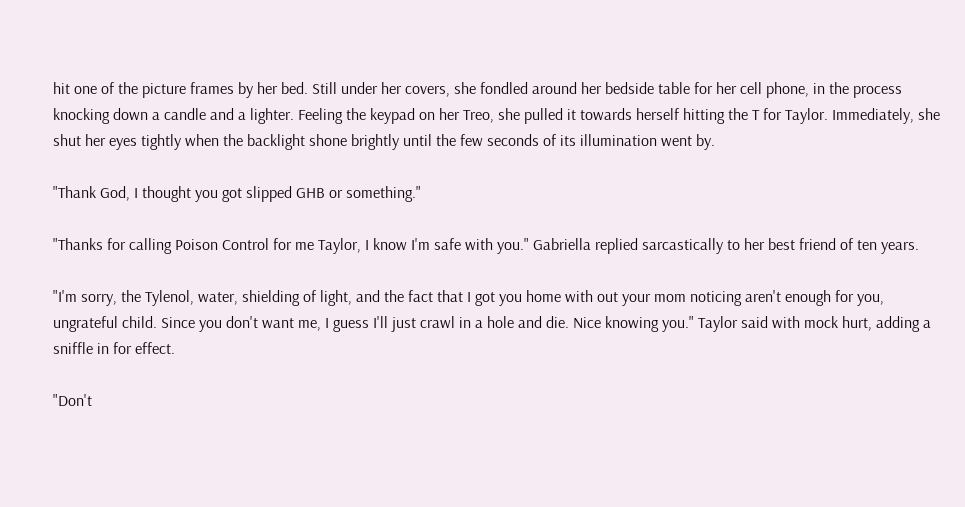hit one of the picture frames by her bed. Still under her covers, she fondled around her bedside table for her cell phone, in the process knocking down a candle and a lighter. Feeling the keypad on her Treo, she pulled it towards herself hitting the T for Taylor. Immediately, she shut her eyes tightly when the backlight shone brightly until the few seconds of its illumination went by.

"Thank God, I thought you got slipped GHB or something."

"Thanks for calling Poison Control for me Taylor, I know I'm safe with you." Gabriella replied sarcastically to her best friend of ten years.

"I'm sorry, the Tylenol, water, shielding of light, and the fact that I got you home with out your mom noticing aren't enough for you, ungrateful child. Since you don't want me, I guess I'll just crawl in a hole and die. Nice knowing you." Taylor said with mock hurt, adding a sniffle in for effect.

"Don't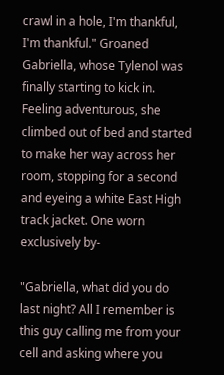crawl in a hole, I'm thankful, I'm thankful." Groaned Gabriella, whose Tylenol was finally starting to kick in. Feeling adventurous, she climbed out of bed and started to make her way across her room, stopping for a second and eyeing a white East High track jacket. One worn exclusively by-

"Gabriella, what did you do last night? All I remember is this guy calling me from your cell and asking where you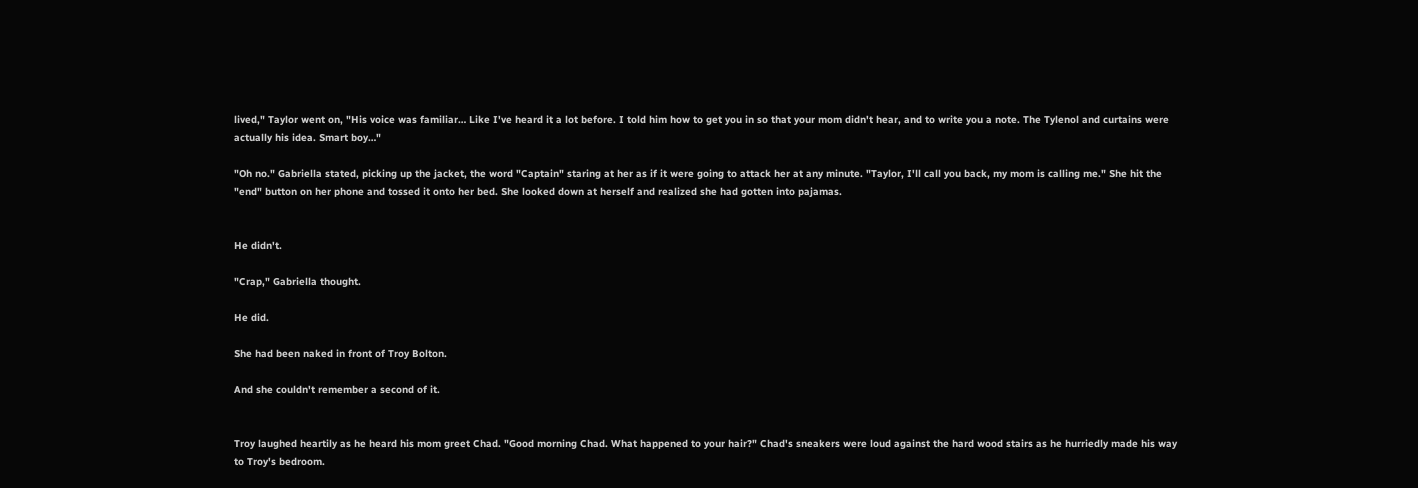lived," Taylor went on, "His voice was familiar… Like I've heard it a lot before. I told him how to get you in so that your mom didn't hear, and to write you a note. The Tylenol and curtains were actually his idea. Smart boy…"

"Oh no." Gabriella stated, picking up the jacket, the word "Captain" staring at her as if it were going to attack her at any minute. "Taylor, I'll call you back, my mom is calling me." She hit the "end" button on her phone and tossed it onto her bed. She looked down at herself and realized she had gotten into pajamas.


He didn't.

"Crap," Gabriella thought.

He did.

She had been naked in front of Troy Bolton.

And she couldn't remember a second of it.


Troy laughed heartily as he heard his mom greet Chad. "Good morning Chad. What happened to your hair?" Chad's sneakers were loud against the hard wood stairs as he hurriedly made his way to Troy's bedroom.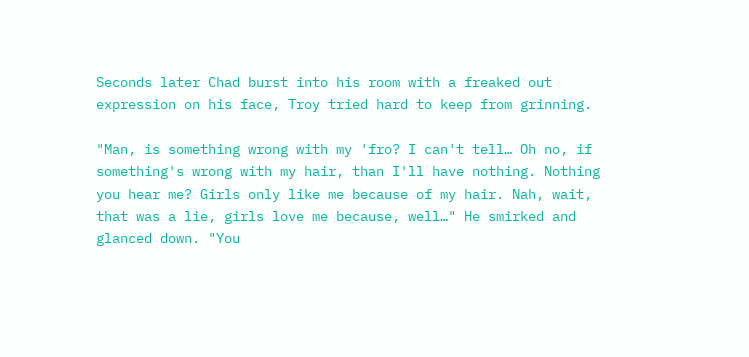Seconds later Chad burst into his room with a freaked out expression on his face, Troy tried hard to keep from grinning.

"Man, is something wrong with my 'fro? I can't tell… Oh no, if something's wrong with my hair, than I'll have nothing. Nothing you hear me? Girls only like me because of my hair. Nah, wait, that was a lie, girls love me because, well…" He smirked and glanced down. "You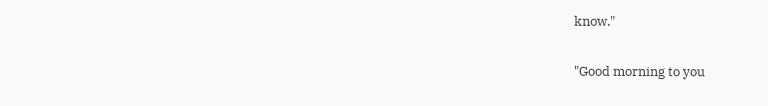know."

"Good morning to you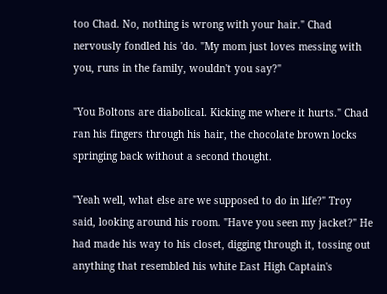too Chad. No, nothing is wrong with your hair." Chad nervously fondled his 'do. "My mom just loves messing with you, runs in the family, wouldn't you say?"

"You Boltons are diabolical. Kicking me where it hurts." Chad ran his fingers through his hair, the chocolate brown locks springing back without a second thought.

"Yeah well, what else are we supposed to do in life?" Troy said, looking around his room. "Have you seen my jacket?" He had made his way to his closet, digging through it, tossing out anything that resembled his white East High Captain's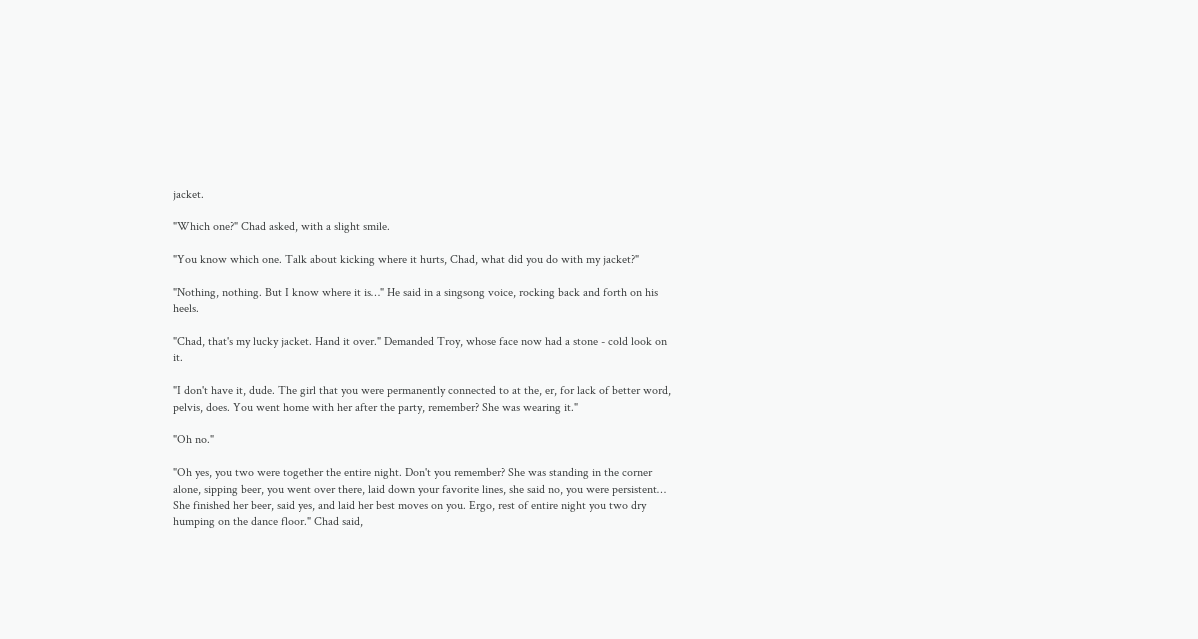jacket.

"Which one?" Chad asked, with a slight smile.

"You know which one. Talk about kicking where it hurts, Chad, what did you do with my jacket?"

"Nothing, nothing. But I know where it is…" He said in a singsong voice, rocking back and forth on his heels.

"Chad, that's my lucky jacket. Hand it over." Demanded Troy, whose face now had a stone - cold look on it.

"I don't have it, dude. The girl that you were permanently connected to at the, er, for lack of better word, pelvis, does. You went home with her after the party, remember? She was wearing it."

"Oh no."

"Oh yes, you two were together the entire night. Don't you remember? She was standing in the corner alone, sipping beer, you went over there, laid down your favorite lines, she said no, you were persistent… She finished her beer, said yes, and laid her best moves on you. Ergo, rest of entire night you two dry humping on the dance floor." Chad said,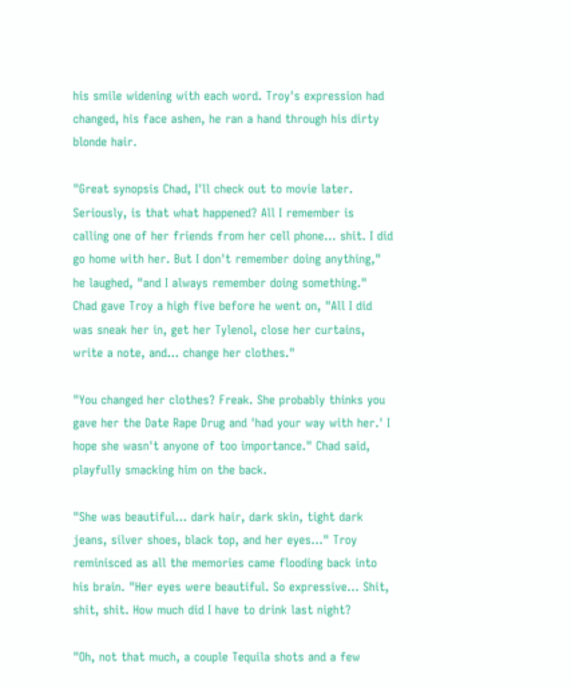his smile widening with each word. Troy's expression had changed, his face ashen, he ran a hand through his dirty blonde hair.

"Great synopsis Chad, I'll check out to movie later. Seriously, is that what happened? All I remember is calling one of her friends from her cell phone… shit. I did go home with her. But I don't remember doing anything," he laughed, "and I always remember doing something." Chad gave Troy a high five before he went on, "All I did was sneak her in, get her Tylenol, close her curtains, write a note, and… change her clothes."

"You changed her clothes? Freak. She probably thinks you gave her the Date Rape Drug and 'had your way with her.' I hope she wasn't anyone of too importance." Chad said, playfully smacking him on the back.

"She was beautiful… dark hair, dark skin, tight dark jeans, silver shoes, black top, and her eyes..." Troy reminisced as all the memories came flooding back into his brain. "Her eyes were beautiful. So expressive… Shit, shit, shit. How much did I have to drink last night?

"Oh, not that much, a couple Tequila shots and a few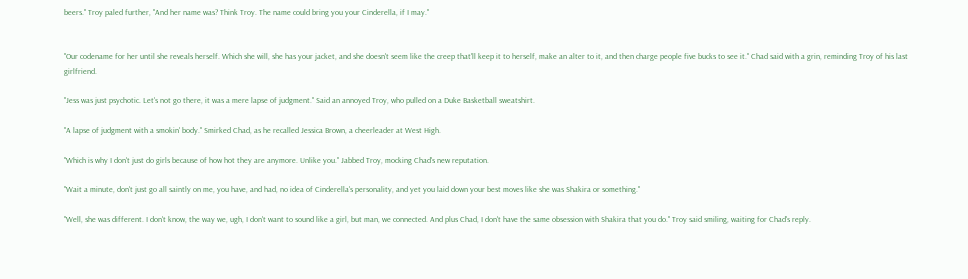beers." Troy paled further, "And her name was? Think Troy. The name could bring you your Cinderella, if I may."


"Our codename for her until she reveals herself. Which she will, she has your jacket, and she doesn't seem like the creep that'll keep it to herself, make an alter to it, and then charge people five bucks to see it." Chad said with a grin, reminding Troy of his last girlfriend.

"Jess was just psychotic. Let's not go there, it was a mere lapse of judgment." Said an annoyed Troy, who pulled on a Duke Basketball sweatshirt.

"A lapse of judgment with a smokin' body." Smirked Chad, as he recalled Jessica Brown, a cheerleader at West High.

"Which is why I don't just do girls because of how hot they are anymore. Unlike you." Jabbed Troy, mocking Chad's new reputation.

"Wait a minute, don't just go all saintly on me, you have, and had, no idea of Cinderella's personality, and yet you laid down your best moves like she was Shakira or something."

"Well, she was different. I don't know, the way we, ugh, I don't want to sound like a girl, but man, we connected. And plus Chad, I don't have the same obsession with Shakira that you do." Troy said smiling, waiting for Chad's reply.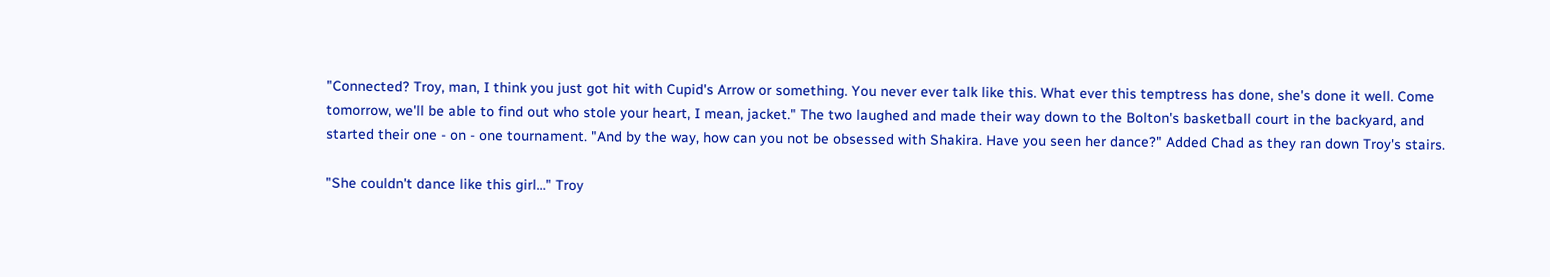"Connected? Troy, man, I think you just got hit with Cupid's Arrow or something. You never ever talk like this. What ever this temptress has done, she's done it well. Come tomorrow, we'll be able to find out who stole your heart, I mean, jacket." The two laughed and made their way down to the Bolton's basketball court in the backyard, and started their one - on - one tournament. "And by the way, how can you not be obsessed with Shakira. Have you seen her dance?" Added Chad as they ran down Troy's stairs.

"She couldn't dance like this girl…" Troy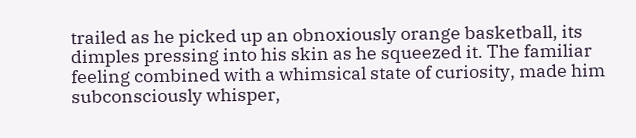trailed as he picked up an obnoxiously orange basketball, its dimples pressing into his skin as he squeezed it. The familiar feeling combined with a whimsical state of curiosity, made him subconsciously whisper,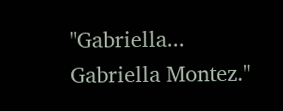"Gabriella... Gabriella Montez."